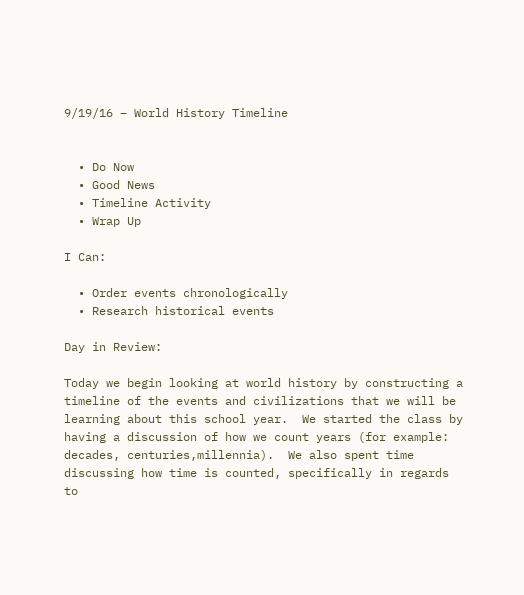9/19/16 – World History Timeline


  • Do Now
  • Good News
  • Timeline Activity
  • Wrap Up

I Can:

  • Order events chronologically
  • Research historical events

Day in Review:

Today we begin looking at world history by constructing a timeline of the events and civilizations that we will be learning about this school year.  We started the class by having a discussion of how we count years (for example: decades, centuries,millennia).  We also spent time discussing how time is counted, specifically in regards to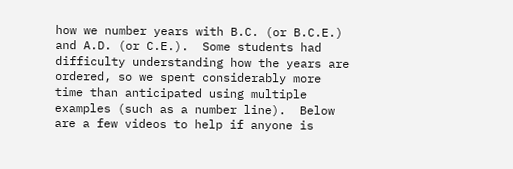how we number years with B.C. (or B.C.E.) and A.D. (or C.E.).  Some students had difficulty understanding how the years are ordered, so we spent considerably more time than anticipated using multiple examples (such as a number line).  Below are a few videos to help if anyone is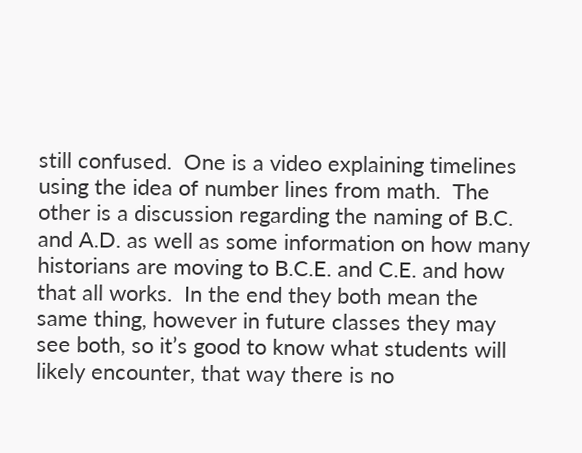still confused.  One is a video explaining timelines using the idea of number lines from math.  The other is a discussion regarding the naming of B.C. and A.D. as well as some information on how many historians are moving to B.C.E. and C.E. and how that all works.  In the end they both mean the same thing, however in future classes they may see both, so it’s good to know what students will likely encounter, that way there is no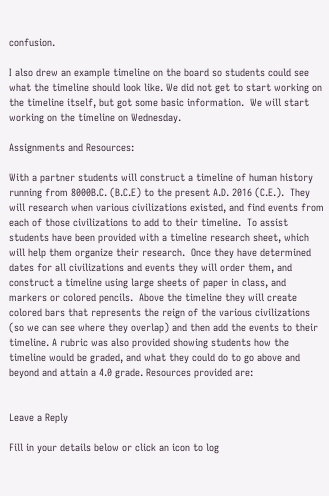confusion.

I also drew an example timeline on the board so students could see what the timeline should look like. We did not get to start working on the timeline itself, but got some basic information.  We will start working on the timeline on Wednesday.

Assignments and Resources:

With a partner students will construct a timeline of human history running from 8000B.C. (B.C.E) to the present A.D. 2016 (C.E.).  They will research when various civilizations existed, and find events from each of those civilizations to add to their timeline.  To assist students have been provided with a timeline research sheet, which will help them organize their research.  Once they have determined dates for all civilizations and events they will order them, and construct a timeline using large sheets of paper in class, and markers or colored pencils.  Above the timeline they will create colored bars that represents the reign of the various civilizations (so we can see where they overlap) and then add the events to their timeline. A rubric was also provided showing students how the timeline would be graded, and what they could do to go above and beyond and attain a 4.0 grade. Resources provided are:


Leave a Reply

Fill in your details below or click an icon to log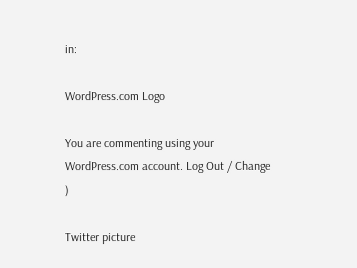in:

WordPress.com Logo

You are commenting using your WordPress.com account. Log Out / Change )

Twitter picture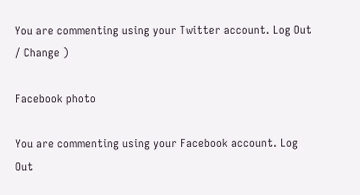You are commenting using your Twitter account. Log Out / Change )

Facebook photo

You are commenting using your Facebook account. Log Out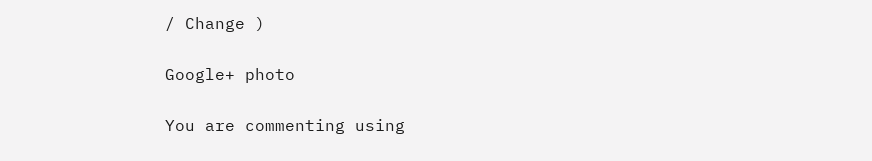/ Change )

Google+ photo

You are commenting using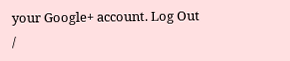your Google+ account. Log Out /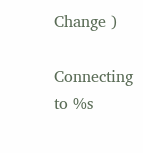Change )

Connecting to %s